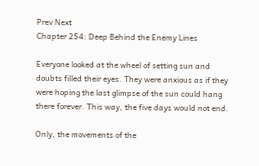Prev Next
Chapter 254: Deep Behind the Enemy Lines

Everyone looked at the wheel of setting sun and doubts filled their eyes. They were anxious as if they were hoping the last glimpse of the sun could hang there forever. This way, the five days would not end.

Only, the movements of the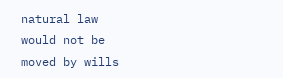natural law would not be moved by wills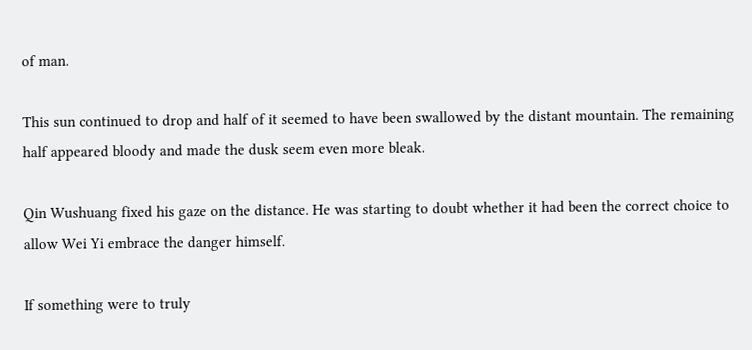of man.

This sun continued to drop and half of it seemed to have been swallowed by the distant mountain. The remaining half appeared bloody and made the dusk seem even more bleak.

Qin Wushuang fixed his gaze on the distance. He was starting to doubt whether it had been the correct choice to allow Wei Yi embrace the danger himself.

If something were to truly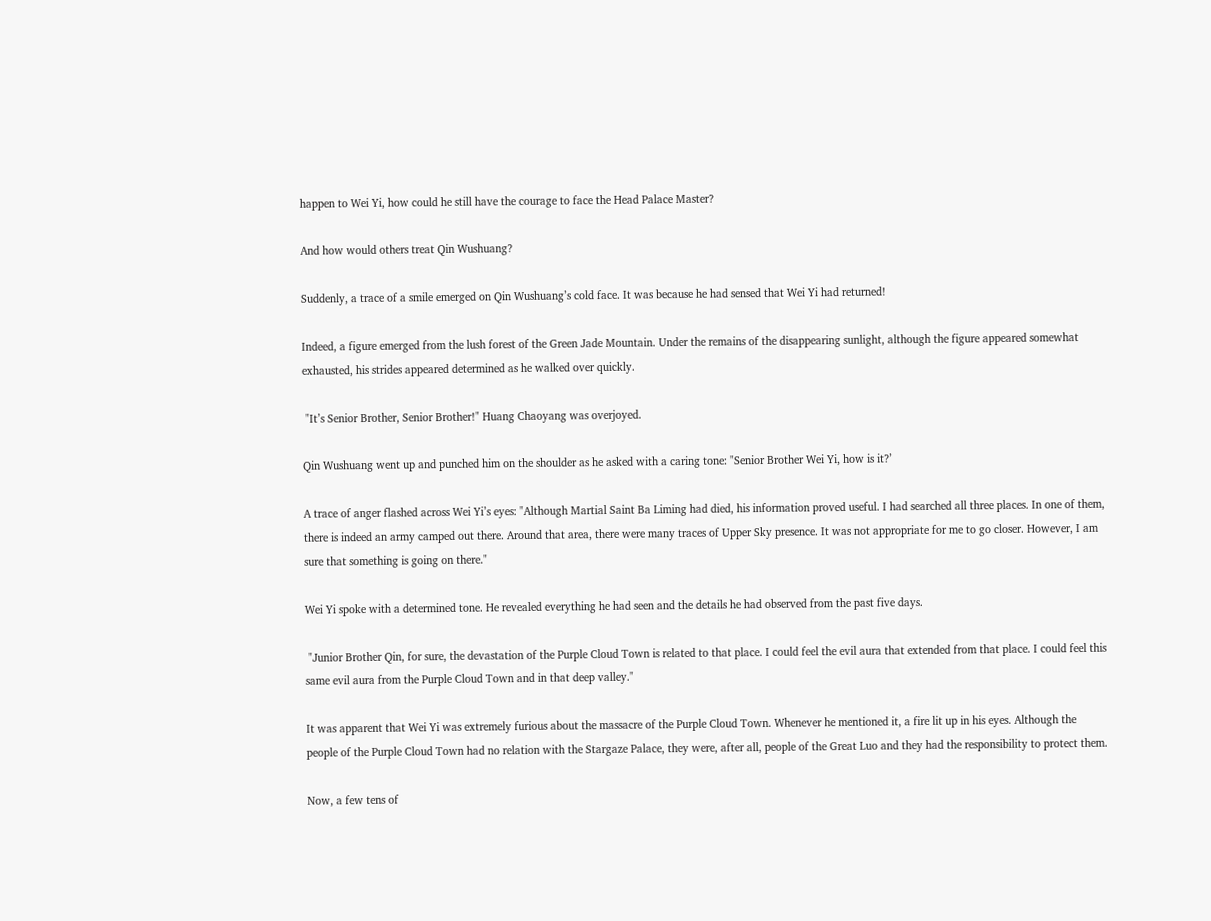happen to Wei Yi, how could he still have the courage to face the Head Palace Master?

And how would others treat Qin Wushuang?

Suddenly, a trace of a smile emerged on Qin Wushuang’s cold face. It was because he had sensed that Wei Yi had returned!

Indeed, a figure emerged from the lush forest of the Green Jade Mountain. Under the remains of the disappearing sunlight, although the figure appeared somewhat exhausted, his strides appeared determined as he walked over quickly.

 "It’s Senior Brother, Senior Brother!" Huang Chaoyang was overjoyed.

Qin Wushuang went up and punched him on the shoulder as he asked with a caring tone: "Senior Brother Wei Yi, how is it?’

A trace of anger flashed across Wei Yi’s eyes: "Although Martial Saint Ba Liming had died, his information proved useful. I had searched all three places. In one of them, there is indeed an army camped out there. Around that area, there were many traces of Upper Sky presence. It was not appropriate for me to go closer. However, I am sure that something is going on there."

Wei Yi spoke with a determined tone. He revealed everything he had seen and the details he had observed from the past five days.

 "Junior Brother Qin, for sure, the devastation of the Purple Cloud Town is related to that place. I could feel the evil aura that extended from that place. I could feel this same evil aura from the Purple Cloud Town and in that deep valley."

It was apparent that Wei Yi was extremely furious about the massacre of the Purple Cloud Town. Whenever he mentioned it, a fire lit up in his eyes. Although the people of the Purple Cloud Town had no relation with the Stargaze Palace, they were, after all, people of the Great Luo and they had the responsibility to protect them.

Now, a few tens of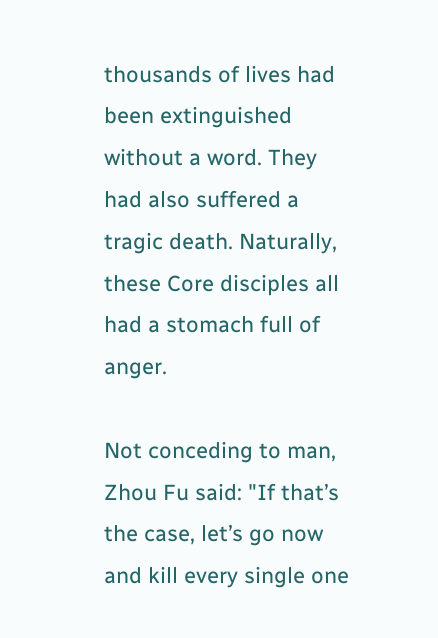thousands of lives had been extinguished without a word. They had also suffered a tragic death. Naturally, these Core disciples all had a stomach full of anger.

Not conceding to man, Zhou Fu said: "If that’s the case, let’s go now and kill every single one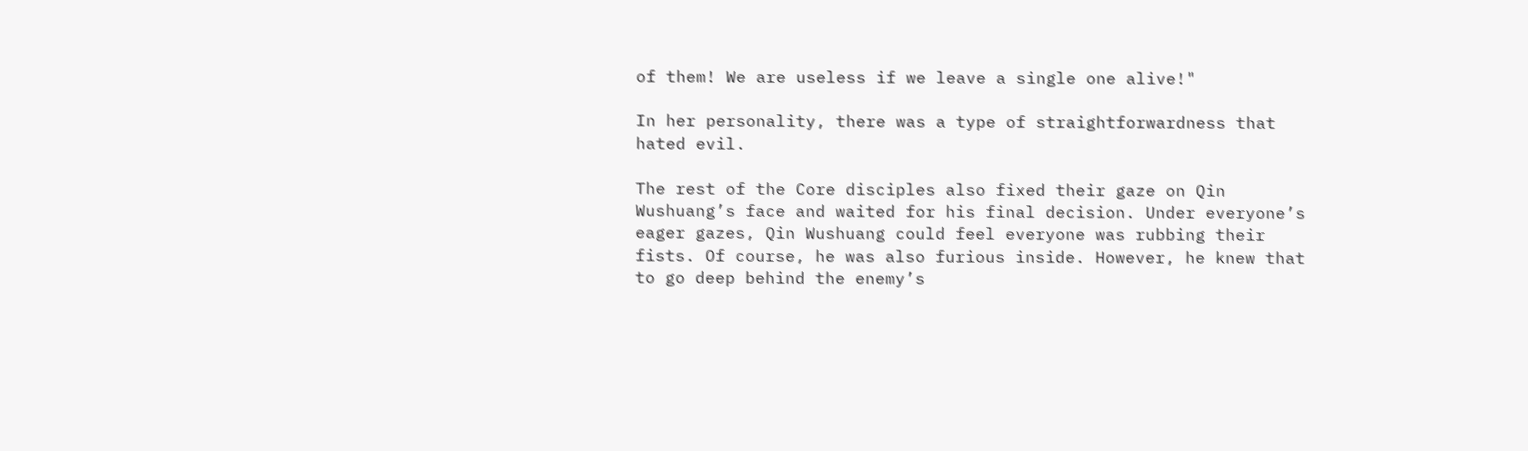of them! We are useless if we leave a single one alive!"

In her personality, there was a type of straightforwardness that hated evil.

The rest of the Core disciples also fixed their gaze on Qin Wushuang’s face and waited for his final decision. Under everyone’s eager gazes, Qin Wushuang could feel everyone was rubbing their fists. Of course, he was also furious inside. However, he knew that to go deep behind the enemy’s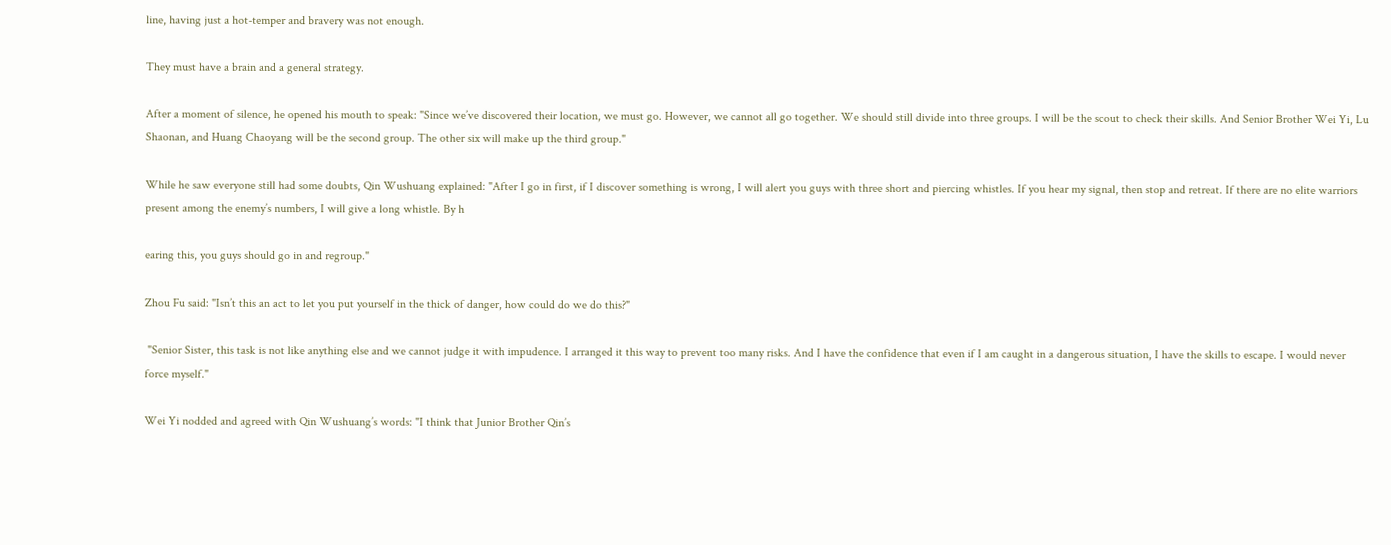line, having just a hot-temper and bravery was not enough.

They must have a brain and a general strategy.

After a moment of silence, he opened his mouth to speak: "Since we’ve discovered their location, we must go. However, we cannot all go together. We should still divide into three groups. I will be the scout to check their skills. And Senior Brother Wei Yi, Lu Shaonan, and Huang Chaoyang will be the second group. The other six will make up the third group."

While he saw everyone still had some doubts, Qin Wushuang explained: "After I go in first, if I discover something is wrong, I will alert you guys with three short and piercing whistles. If you hear my signal, then stop and retreat. If there are no elite warriors present among the enemy’s numbers, I will give a long whistle. By h

earing this, you guys should go in and regroup."

Zhou Fu said: "Isn’t this an act to let you put yourself in the thick of danger, how could do we do this?"

 "Senior Sister, this task is not like anything else and we cannot judge it with impudence. I arranged it this way to prevent too many risks. And I have the confidence that even if I am caught in a dangerous situation, I have the skills to escape. I would never force myself."

Wei Yi nodded and agreed with Qin Wushuang’s words: "I think that Junior Brother Qin’s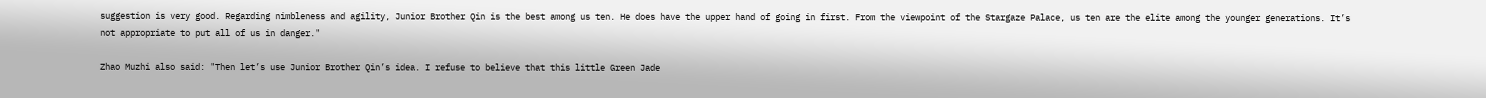suggestion is very good. Regarding nimbleness and agility, Junior Brother Qin is the best among us ten. He does have the upper hand of going in first. From the viewpoint of the Stargaze Palace, us ten are the elite among the younger generations. It’s not appropriate to put all of us in danger."

Zhao Muzhi also said: "Then let’s use Junior Brother Qin’s idea. I refuse to believe that this little Green Jade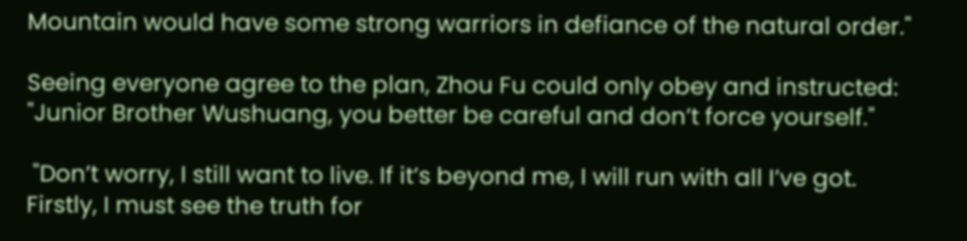Mountain would have some strong warriors in defiance of the natural order."

Seeing everyone agree to the plan, Zhou Fu could only obey and instructed: "Junior Brother Wushuang, you better be careful and don’t force yourself."

 "Don’t worry, I still want to live. If it’s beyond me, I will run with all I’ve got. Firstly, I must see the truth for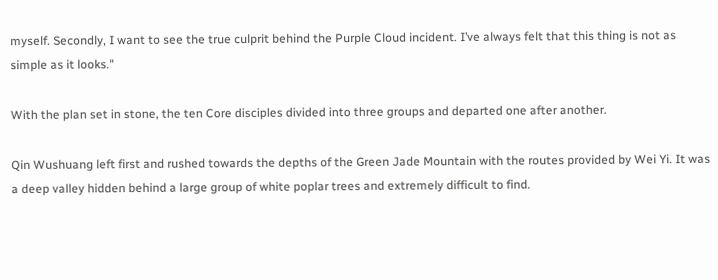myself. Secondly, I want to see the true culprit behind the Purple Cloud incident. I’ve always felt that this thing is not as simple as it looks."

With the plan set in stone, the ten Core disciples divided into three groups and departed one after another.

Qin Wushuang left first and rushed towards the depths of the Green Jade Mountain with the routes provided by Wei Yi. It was a deep valley hidden behind a large group of white poplar trees and extremely difficult to find.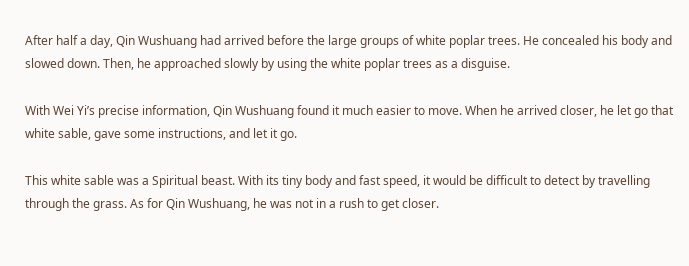After half a day, Qin Wushuang had arrived before the large groups of white poplar trees. He concealed his body and slowed down. Then, he approached slowly by using the white poplar trees as a disguise.

With Wei Yi’s precise information, Qin Wushuang found it much easier to move. When he arrived closer, he let go that white sable, gave some instructions, and let it go.

This white sable was a Spiritual beast. With its tiny body and fast speed, it would be difficult to detect by travelling through the grass. As for Qin Wushuang, he was not in a rush to get closer.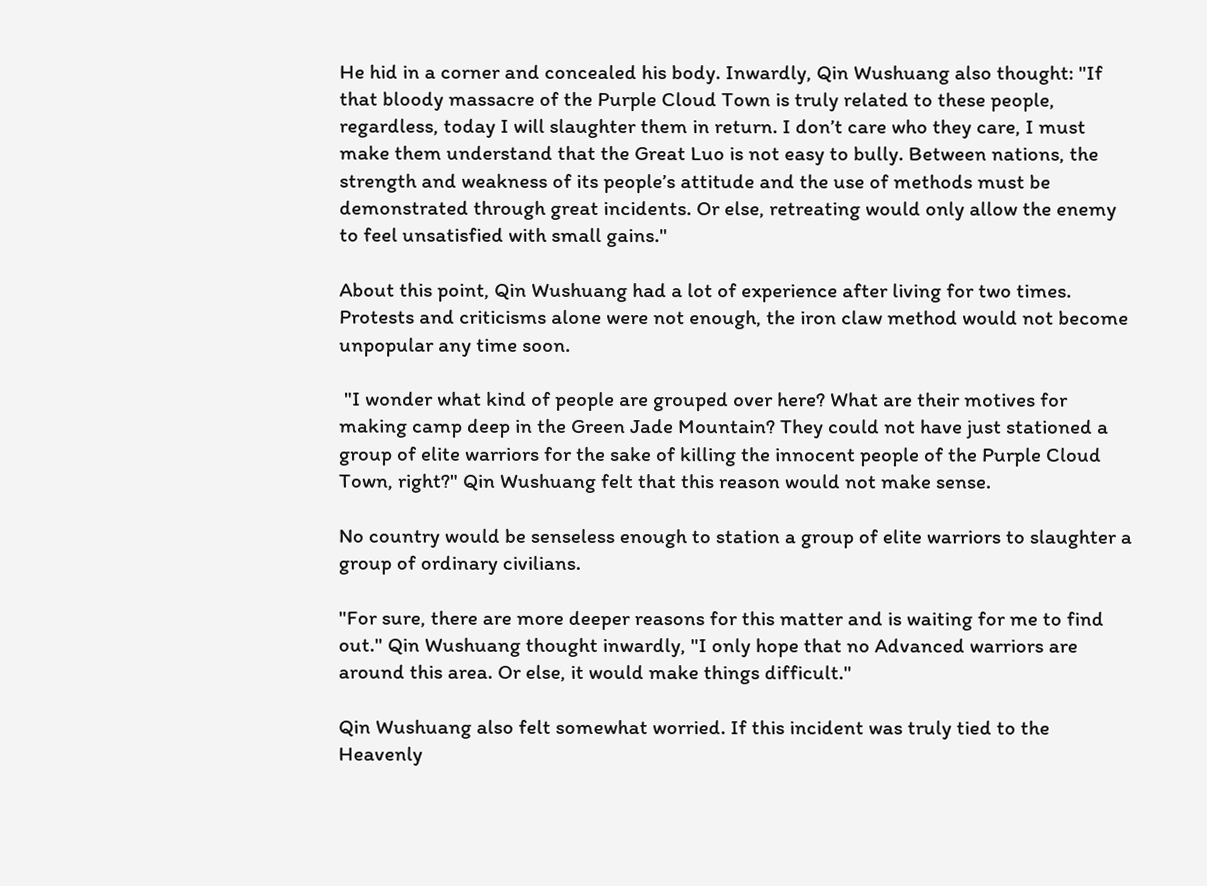He hid in a corner and concealed his body. Inwardly, Qin Wushuang also thought: "If that bloody massacre of the Purple Cloud Town is truly related to these people, regardless, today I will slaughter them in return. I don’t care who they care, I must make them understand that the Great Luo is not easy to bully. Between nations, the strength and weakness of its people’s attitude and the use of methods must be demonstrated through great incidents. Or else, retreating would only allow the enemy to feel unsatisfied with small gains."

About this point, Qin Wushuang had a lot of experience after living for two times. Protests and criticisms alone were not enough, the iron claw method would not become unpopular any time soon.

 "I wonder what kind of people are grouped over here? What are their motives for making camp deep in the Green Jade Mountain? They could not have just stationed a group of elite warriors for the sake of killing the innocent people of the Purple Cloud Town, right?" Qin Wushuang felt that this reason would not make sense.

No country would be senseless enough to station a group of elite warriors to slaughter a group of ordinary civilians.

"For sure, there are more deeper reasons for this matter and is waiting for me to find out." Qin Wushuang thought inwardly, "I only hope that no Advanced warriors are around this area. Or else, it would make things difficult."

Qin Wushuang also felt somewhat worried. If this incident was truly tied to the Heavenly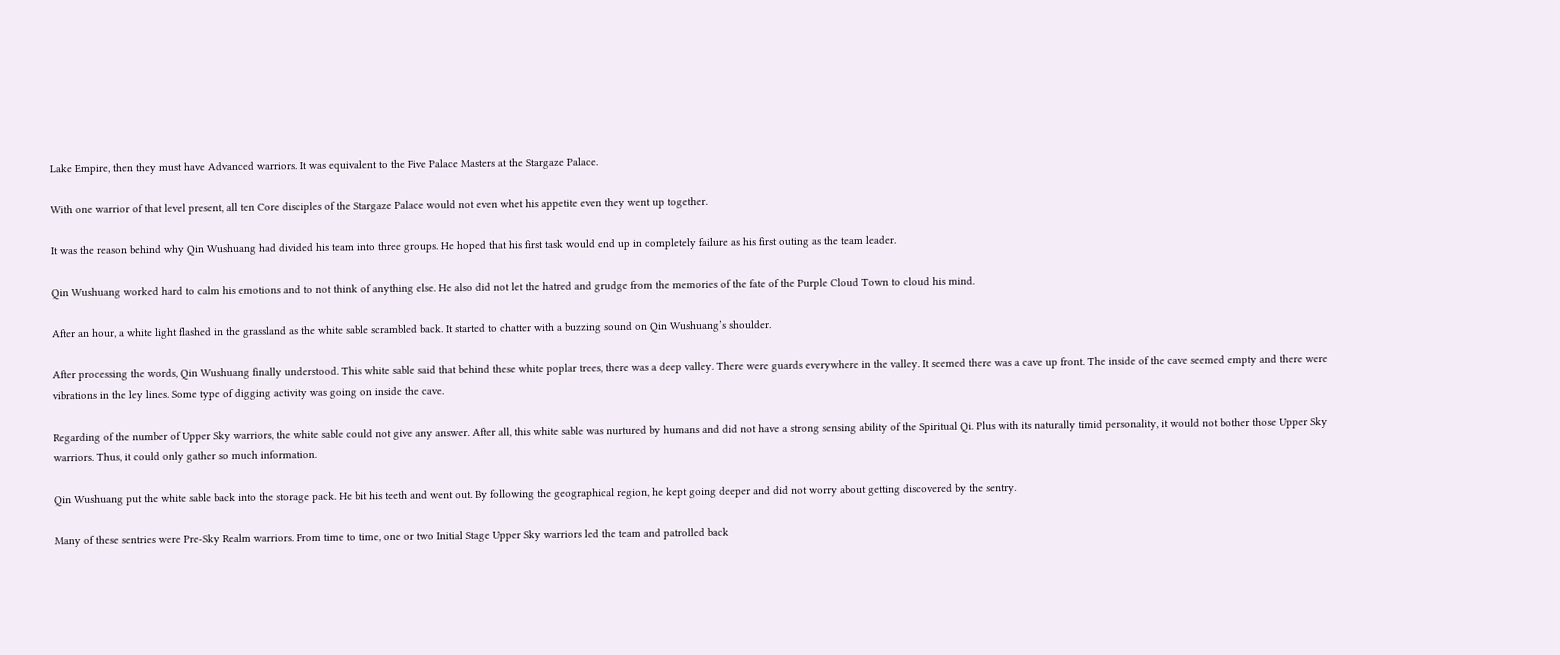Lake Empire, then they must have Advanced warriors. It was equivalent to the Five Palace Masters at the Stargaze Palace.

With one warrior of that level present, all ten Core disciples of the Stargaze Palace would not even whet his appetite even they went up together.

It was the reason behind why Qin Wushuang had divided his team into three groups. He hoped that his first task would end up in completely failure as his first outing as the team leader.

Qin Wushuang worked hard to calm his emotions and to not think of anything else. He also did not let the hatred and grudge from the memories of the fate of the Purple Cloud Town to cloud his mind.

After an hour, a white light flashed in the grassland as the white sable scrambled back. It started to chatter with a buzzing sound on Qin Wushuang’s shoulder.

After processing the words, Qin Wushuang finally understood. This white sable said that behind these white poplar trees, there was a deep valley. There were guards everywhere in the valley. It seemed there was a cave up front. The inside of the cave seemed empty and there were vibrations in the ley lines. Some type of digging activity was going on inside the cave.

Regarding of the number of Upper Sky warriors, the white sable could not give any answer. After all, this white sable was nurtured by humans and did not have a strong sensing ability of the Spiritual Qi. Plus with its naturally timid personality, it would not bother those Upper Sky warriors. Thus, it could only gather so much information.

Qin Wushuang put the white sable back into the storage pack. He bit his teeth and went out. By following the geographical region, he kept going deeper and did not worry about getting discovered by the sentry.

Many of these sentries were Pre-Sky Realm warriors. From time to time, one or two Initial Stage Upper Sky warriors led the team and patrolled back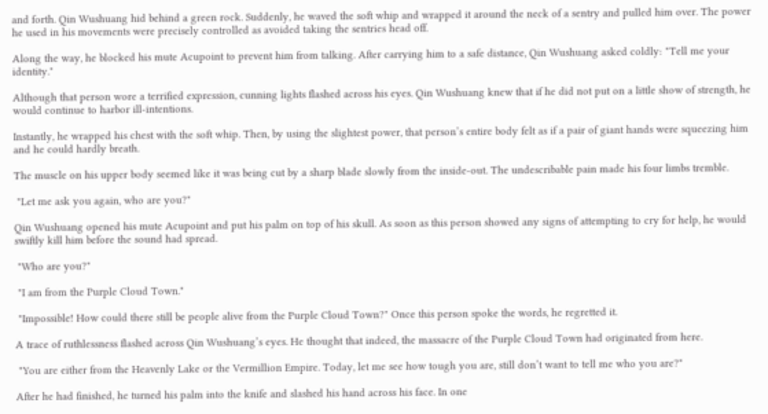and forth. Qin Wushuang hid behind a green rock. Suddenly, he waved the soft whip and wrapped it around the neck of a sentry and pulled him over. The power he used in his movements were precisely controlled as avoided taking the sentries head off.

Along the way, he blocked his mute Acupoint to prevent him from talking. After carrying him to a safe distance, Qin Wushuang asked coldly: "Tell me your identity."

Although that person wore a terrified expression, cunning lights flashed across his eyes. Qin Wushuang knew that if he did not put on a little show of strength, he would continue to harbor ill-intentions.

Instantly, he wrapped his chest with the soft whip. Then, by using the slightest power, that person’s entire body felt as if a pair of giant hands were squeezing him and he could hardly breath.

The muscle on his upper body seemed like it was being cut by a sharp blade slowly from the inside-out. The undescribable pain made his four limbs tremble.

 "Let me ask you again, who are you?"

Qin Wushuang opened his mute Acupoint and put his palm on top of his skull. As soon as this person showed any signs of attempting to cry for help, he would swiftly kill him before the sound had spread.

 "Who are you?"

 "I am from the Purple Cloud Town."

 "Impossible! How could there still be people alive from the Purple Cloud Town?" Once this person spoke the words, he regretted it.

A trace of ruthlessness flashed across Qin Wushuang’s eyes. He thought that indeed, the massacre of the Purple Cloud Town had originated from here.

 "You are either from the Heavenly Lake or the Vermillion Empire. Today, let me see how tough you are, still don’t want to tell me who you are?"

After he had finished, he turned his palm into the knife and slashed his hand across his face. In one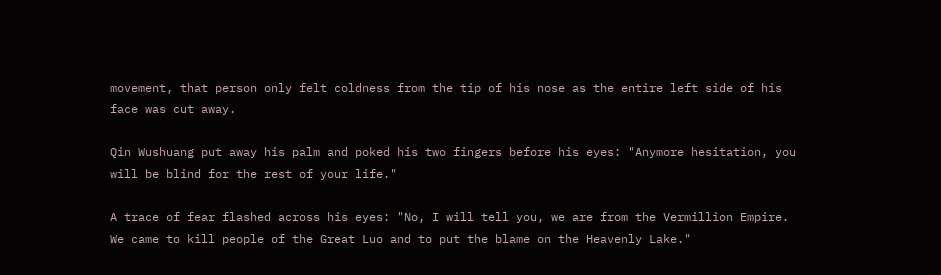movement, that person only felt coldness from the tip of his nose as the entire left side of his face was cut away.

Qin Wushuang put away his palm and poked his two fingers before his eyes: "Anymore hesitation, you will be blind for the rest of your life."

A trace of fear flashed across his eyes: "No, I will tell you, we are from the Vermillion Empire. We came to kill people of the Great Luo and to put the blame on the Heavenly Lake."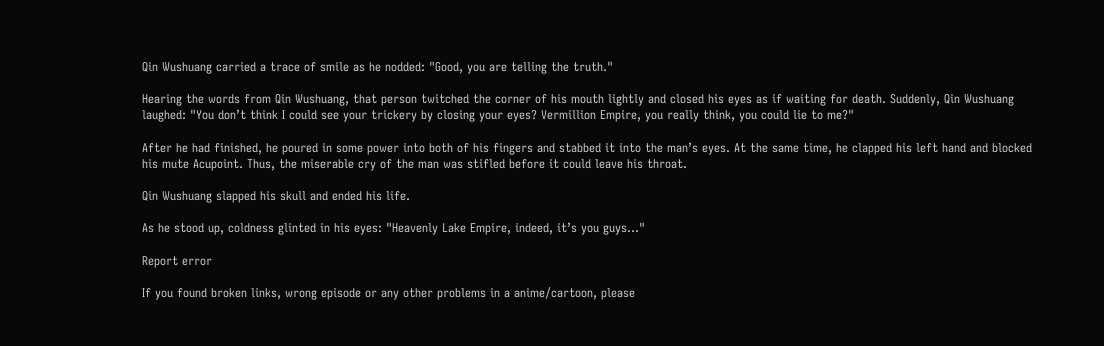Qin Wushuang carried a trace of smile as he nodded: "Good, you are telling the truth."

Hearing the words from Qin Wushuang, that person twitched the corner of his mouth lightly and closed his eyes as if waiting for death. Suddenly, Qin Wushuang laughed: "You don’t think I could see your trickery by closing your eyes? Vermillion Empire, you really think, you could lie to me?"

After he had finished, he poured in some power into both of his fingers and stabbed it into the man’s eyes. At the same time, he clapped his left hand and blocked his mute Acupoint. Thus, the miserable cry of the man was stifled before it could leave his throat.

Qin Wushuang slapped his skull and ended his life.

As he stood up, coldness glinted in his eyes: "Heavenly Lake Empire, indeed, it’s you guys…"

Report error

If you found broken links, wrong episode or any other problems in a anime/cartoon, please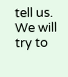tell us. We will try to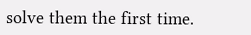solve them the first time.